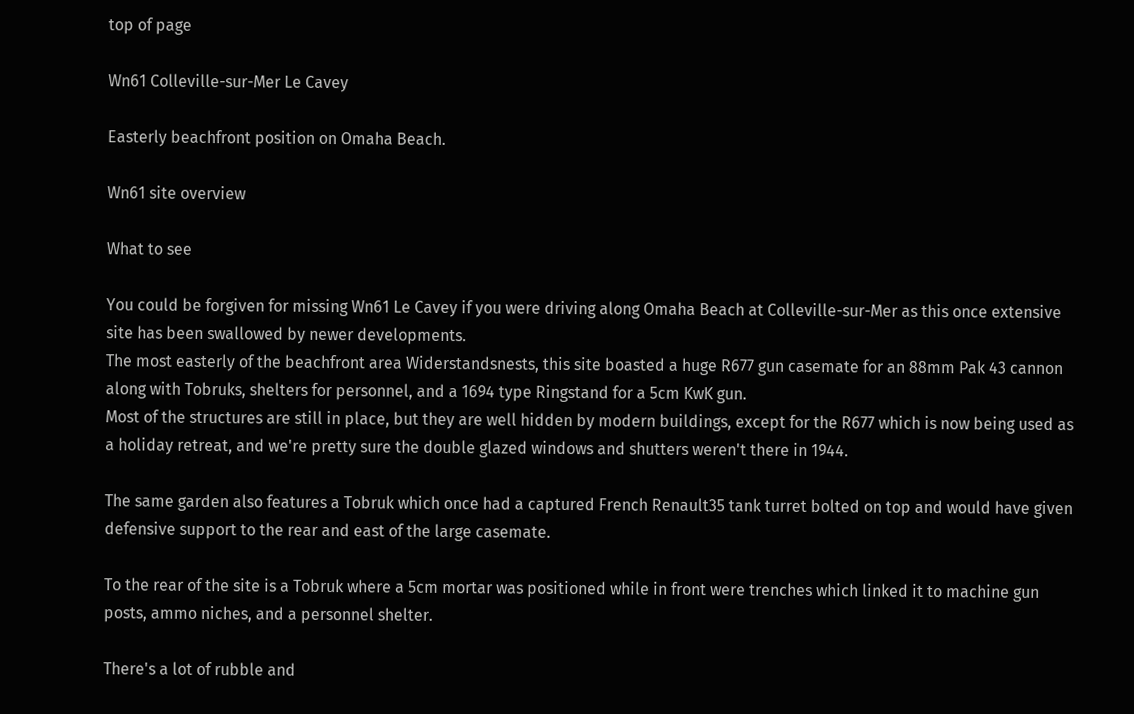top of page

Wn61 Colleville-sur-Mer Le Cavey

Easterly beachfront position on Omaha Beach.

Wn61 site overview

What to see

You could be forgiven for missing Wn61 Le Cavey if you were driving along Omaha Beach at Colleville-sur-Mer as this once extensive site has been swallowed by newer developments.
The most easterly of the beachfront area Widerstandsnests, this site boasted a huge R677 gun casemate for an 88mm Pak 43 cannon along with Tobruks, shelters for personnel, and a 1694 type Ringstand for a 5cm KwK gun.
Most of the structures are still in place, but they are well hidden by modern buildings, except for the R677 which is now being used as a holiday retreat, and we're pretty sure the double glazed windows and shutters weren't there in 1944.

The same garden also features a Tobruk which once had a captured French Renault35 tank turret bolted on top and would have given defensive support to the rear and east of the large casemate.

To the rear of the site is a Tobruk where a 5cm mortar was positioned while in front were trenches which linked it to machine gun posts, ammo niches, and a personnel shelter.

There's a lot of rubble and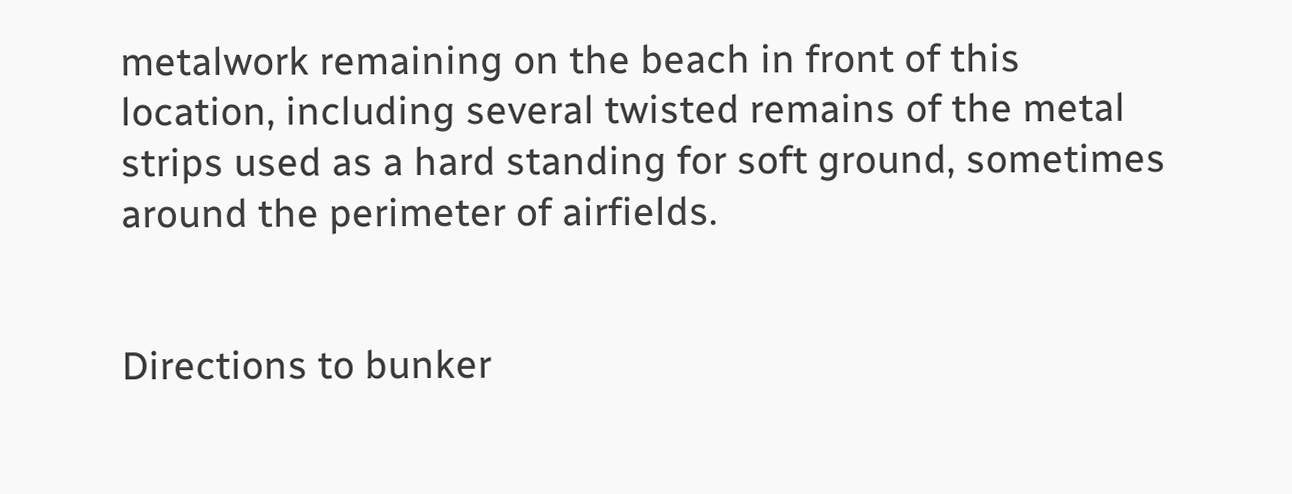metalwork remaining on the beach in front of this location, including several twisted remains of the metal strips used as a hard standing for soft ground, sometimes around the perimeter of airfields.


Directions to bunker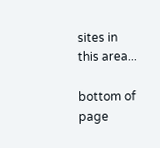sites in this area...

bottom of page